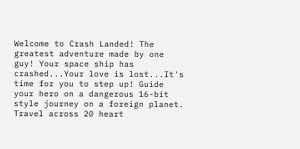Welcome to Crash Landed! The greatest adventure made by one guy! Your space ship has crashed...Your love is lost...It's time for you to step up! Guide your hero on a dangerous 16-bit style journey on a foreign planet. Travel across 20 heart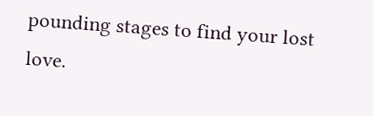pounding stages to find your lost love.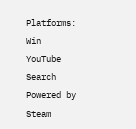Platforms: Win        YouTube Search
Powered by Steam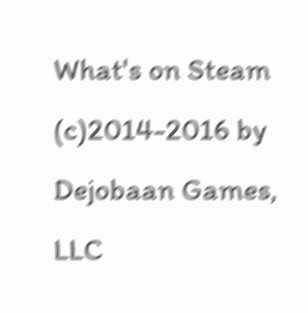What's on Steam (c)2014-2016 by Dejobaan Games, LLC